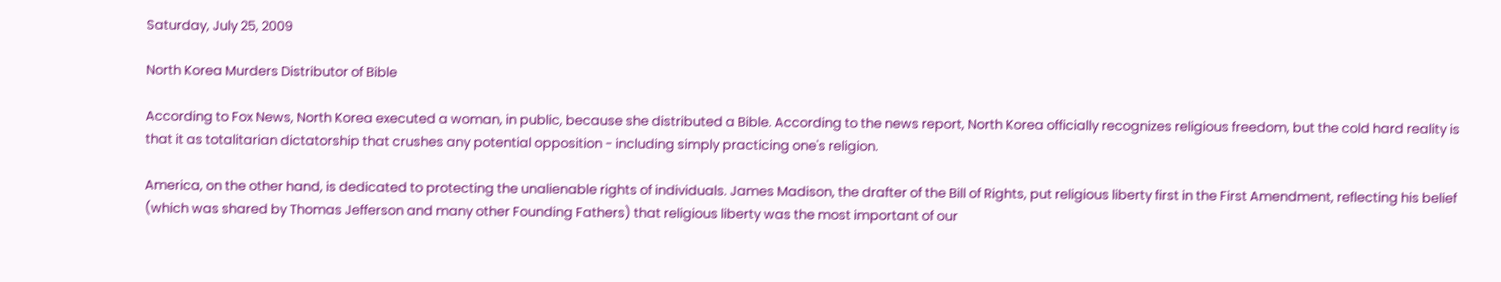Saturday, July 25, 2009

North Korea Murders Distributor of Bible

According to Fox News, North Korea executed a woman, in public, because she distributed a Bible. According to the news report, North Korea officially recognizes religious freedom, but the cold hard reality is that it as totalitarian dictatorship that crushes any potential opposition - including simply practicing one's religion.

America, on the other hand, is dedicated to protecting the unalienable rights of individuals. James Madison, the drafter of the Bill of Rights, put religious liberty first in the First Amendment, reflecting his belief (which was shared by Thomas Jefferson and many other Founding Fathers) that religious liberty was the most important of our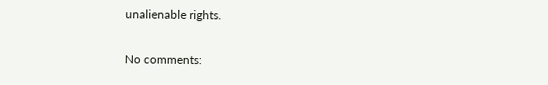unalienable rights.

No comments: